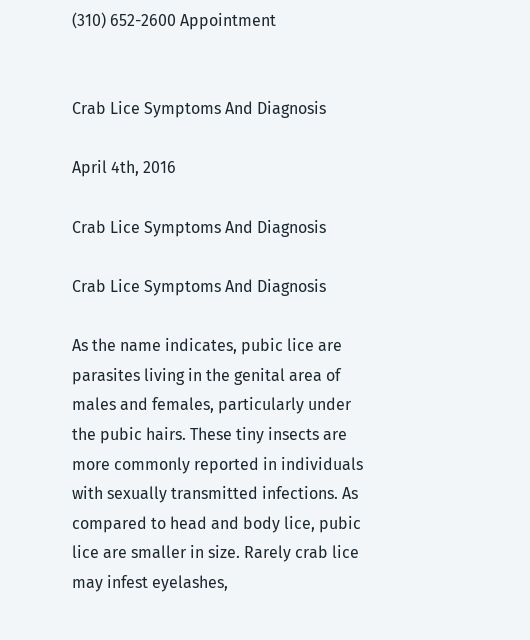(310) 652-2600 Appointment


Crab Lice Symptoms And Diagnosis

April 4th, 2016

Crab Lice Symptoms And Diagnosis

Crab Lice Symptoms And Diagnosis

As the name indicates, pubic lice are parasites living in the genital area of males and females, particularly under the pubic hairs. These tiny insects are more commonly reported in individuals with sexually transmitted infections. As compared to head and body lice, pubic lice are smaller in size. Rarely crab lice may infest eyelashes,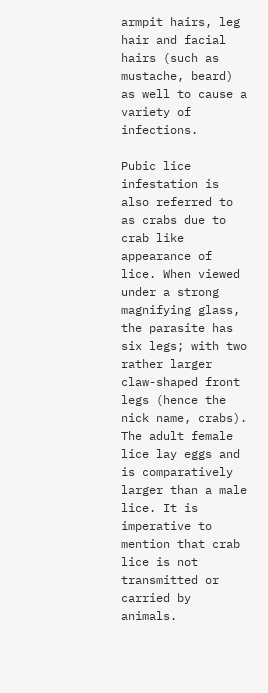armpit hairs, leg hair and facial hairs (such as mustache, beard) as well to cause a variety of infections.

Pubic lice infestation is also referred to as crabs due to crab like appearance of lice. When viewed under a strong magnifying glass, the parasite has six legs; with two rather larger claw-shaped front legs (hence the nick name, crabs). The adult female lice lay eggs and is comparatively larger than a male lice. It is imperative to mention that crab lice is not transmitted or carried by animals.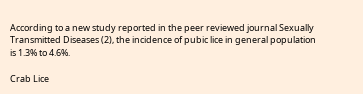According to a new study reported in the peer reviewed journal Sexually Transmitted Diseases (2), the incidence of pubic lice in general population is 1.3% to 4.6%.

Crab Lice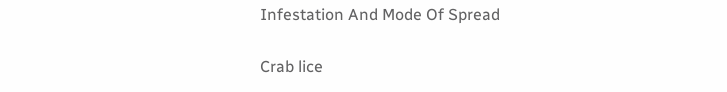Infestation And Mode Of Spread

Crab lice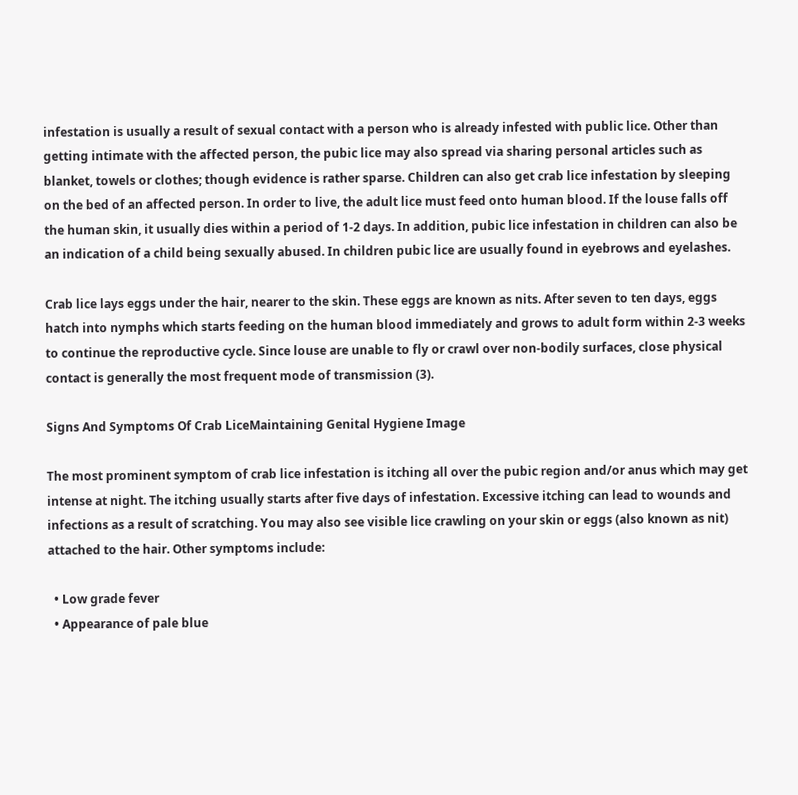infestation is usually a result of sexual contact with a person who is already infested with public lice. Other than getting intimate with the affected person, the pubic lice may also spread via sharing personal articles such as blanket, towels or clothes; though evidence is rather sparse. Children can also get crab lice infestation by sleeping on the bed of an affected person. In order to live, the adult lice must feed onto human blood. If the louse falls off the human skin, it usually dies within a period of 1-2 days. In addition, pubic lice infestation in children can also be an indication of a child being sexually abused. In children pubic lice are usually found in eyebrows and eyelashes.

Crab lice lays eggs under the hair, nearer to the skin. These eggs are known as nits. After seven to ten days, eggs hatch into nymphs which starts feeding on the human blood immediately and grows to adult form within 2-3 weeks to continue the reproductive cycle. Since louse are unable to fly or crawl over non-bodily surfaces, close physical contact is generally the most frequent mode of transmission (3).

Signs And Symptoms Of Crab LiceMaintaining Genital Hygiene Image

The most prominent symptom of crab lice infestation is itching all over the pubic region and/or anus which may get intense at night. The itching usually starts after five days of infestation. Excessive itching can lead to wounds and infections as a result of scratching. You may also see visible lice crawling on your skin or eggs (also known as nit) attached to the hair. Other symptoms include:

  • Low grade fever
  • Appearance of pale blue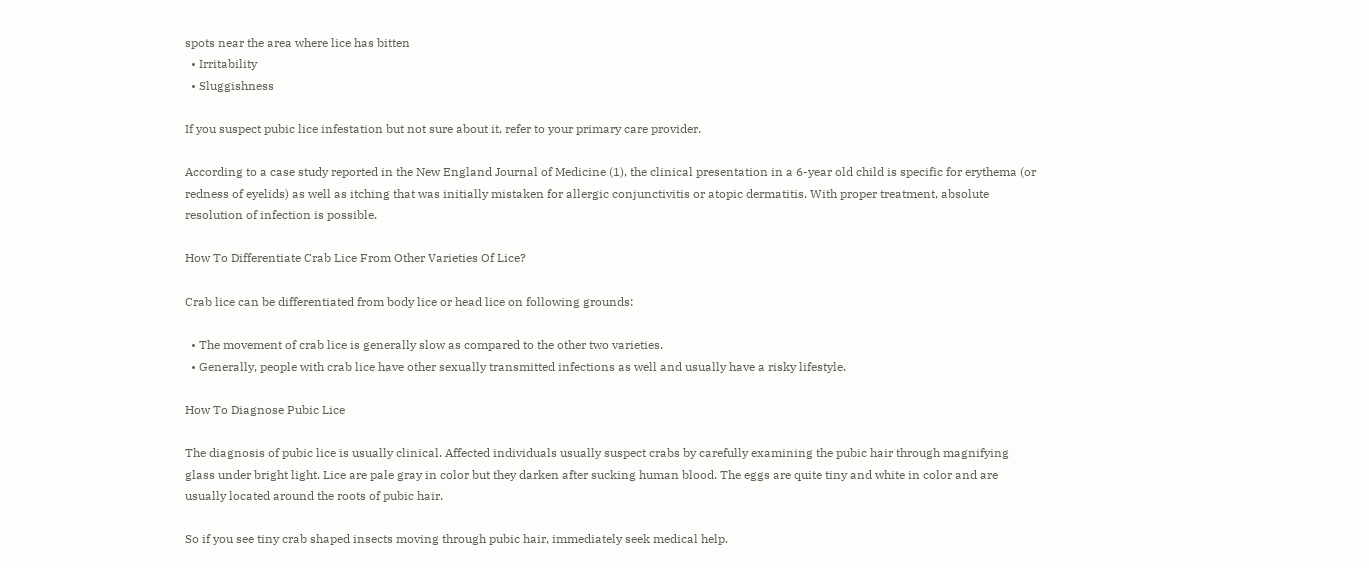spots near the area where lice has bitten
  • Irritability
  • Sluggishness

If you suspect pubic lice infestation but not sure about it, refer to your primary care provider.

According to a case study reported in the New England Journal of Medicine (1), the clinical presentation in a 6-year old child is specific for erythema (or redness of eyelids) as well as itching that was initially mistaken for allergic conjunctivitis or atopic dermatitis. With proper treatment, absolute resolution of infection is possible.

How To Differentiate Crab Lice From Other Varieties Of Lice?

Crab lice can be differentiated from body lice or head lice on following grounds:

  • The movement of crab lice is generally slow as compared to the other two varieties.
  • Generally, people with crab lice have other sexually transmitted infections as well and usually have a risky lifestyle.

How To Diagnose Pubic Lice

The diagnosis of pubic lice is usually clinical. Affected individuals usually suspect crabs by carefully examining the pubic hair through magnifying glass under bright light. Lice are pale gray in color but they darken after sucking human blood. The eggs are quite tiny and white in color and are usually located around the roots of pubic hair.

So if you see tiny crab shaped insects moving through pubic hair, immediately seek medical help.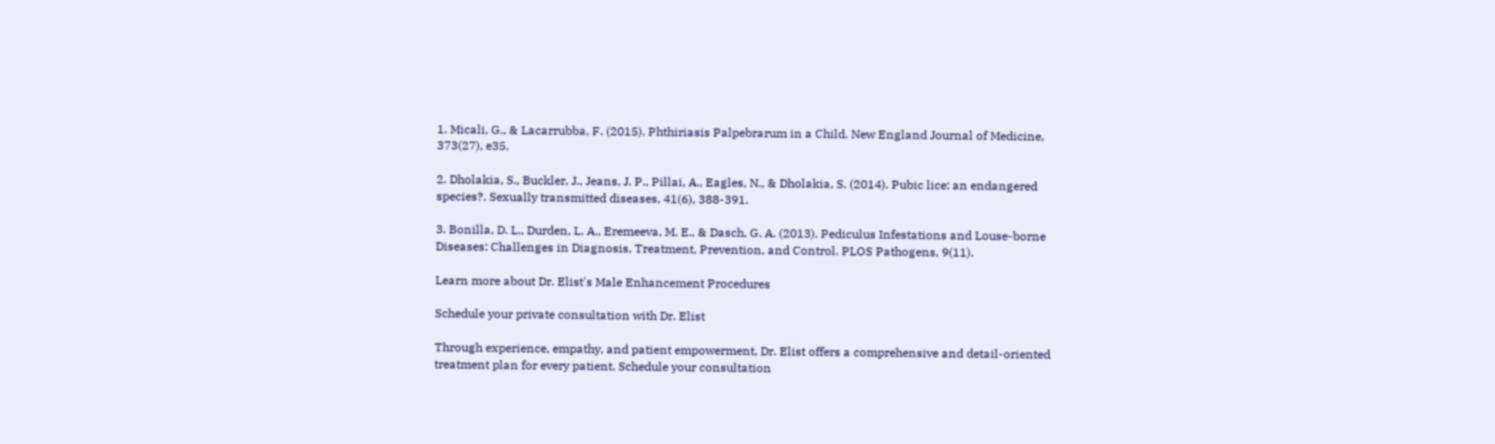1. Micali, G., & Lacarrubba, F. (2015). Phthiriasis Palpebrarum in a Child. New England Journal of Medicine, 373(27), e35.

2. Dholakia, S., Buckler, J., Jeans, J. P., Pillai, A., Eagles, N., & Dholakia, S. (2014). Pubic lice: an endangered species?. Sexually transmitted diseases, 41(6), 388-391.

3. Bonilla, D. L., Durden, L. A., Eremeeva, M. E., & Dasch, G. A. (2013). Pediculus Infestations and Louse-borne Diseases: Challenges in Diagnosis, Treatment, Prevention, and Control. PLOS Pathogens, 9(11).

Learn more about Dr. Elist's Male Enhancement Procedures

Schedule your private consultation with Dr. Elist

Through experience, empathy, and patient empowerment, Dr. Elist offers a comprehensive and detail-oriented treatment plan for every patient. Schedule your consultation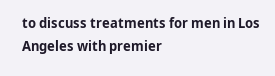to discuss treatments for men in Los Angeles with premier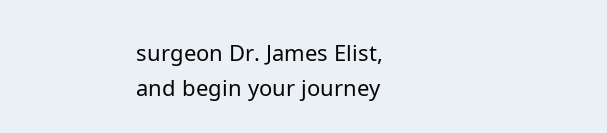surgeon Dr. James Elist, and begin your journey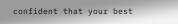confident that your best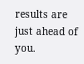results are just ahead of you.